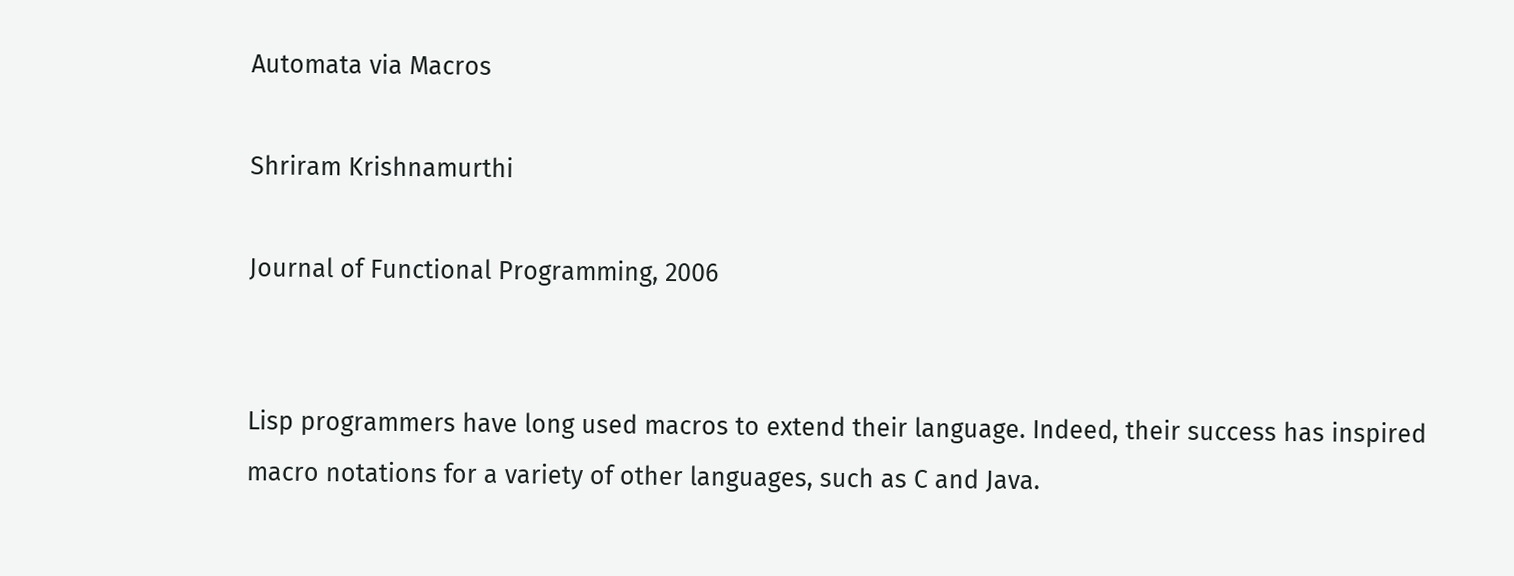Automata via Macros

Shriram Krishnamurthi

Journal of Functional Programming, 2006


Lisp programmers have long used macros to extend their language. Indeed, their success has inspired macro notations for a variety of other languages, such as C and Java.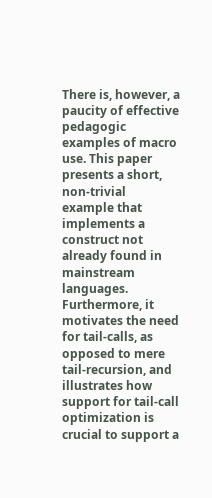There is, however, a paucity of effective pedagogic examples of macro use. This paper presents a short, non-trivial example that implements a construct not already found in mainstream languages. Furthermore, it motivates the need for tail-calls, as opposed to mere tail-recursion, and illustrates how support for tail-call optimization is crucial to support a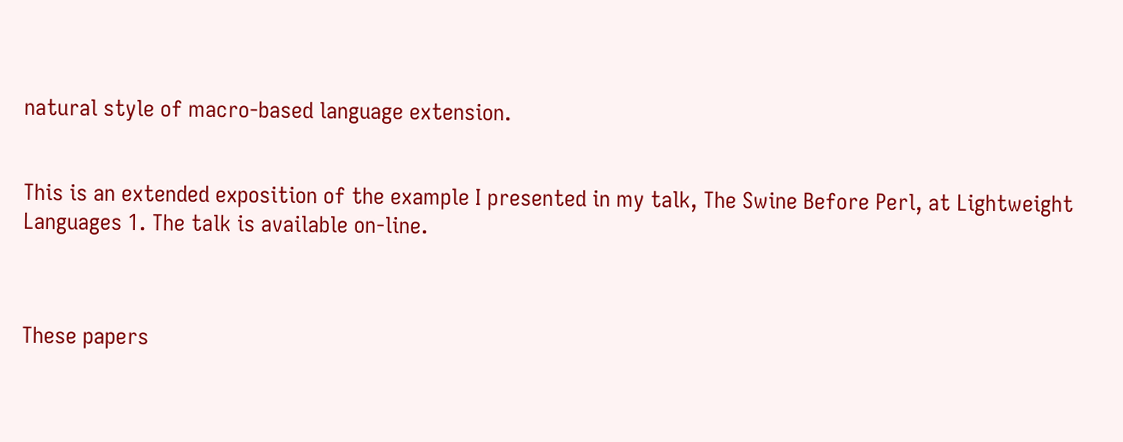natural style of macro-based language extension.


This is an extended exposition of the example I presented in my talk, The Swine Before Perl, at Lightweight Languages 1. The talk is available on-line.



These papers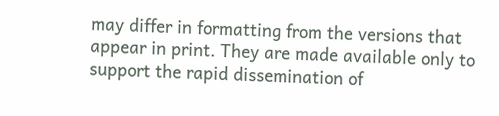may differ in formatting from the versions that appear in print. They are made available only to support the rapid dissemination of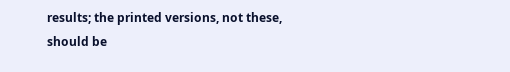results; the printed versions, not these, should be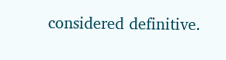considered definitive.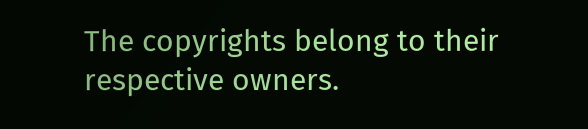The copyrights belong to their respective owners.